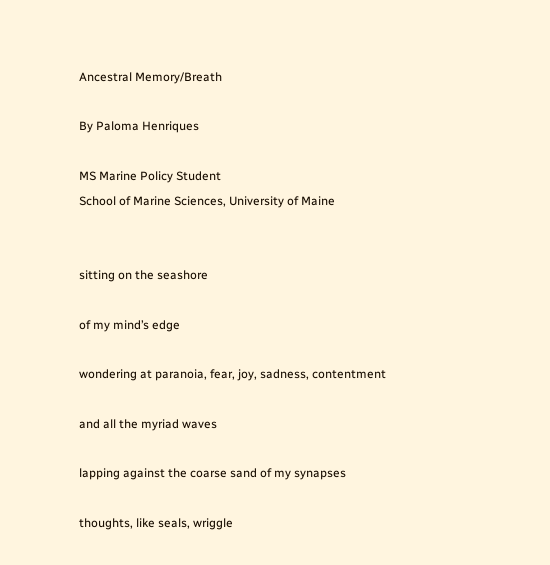Ancestral Memory/Breath

By Paloma Henriques

MS Marine Policy Student
School of Marine Sciences, University of Maine


sitting on the seashore

of my mind’s edge

wondering at paranoia, fear, joy, sadness, contentment

and all the myriad waves

lapping against the coarse sand of my synapses

thoughts, like seals, wriggle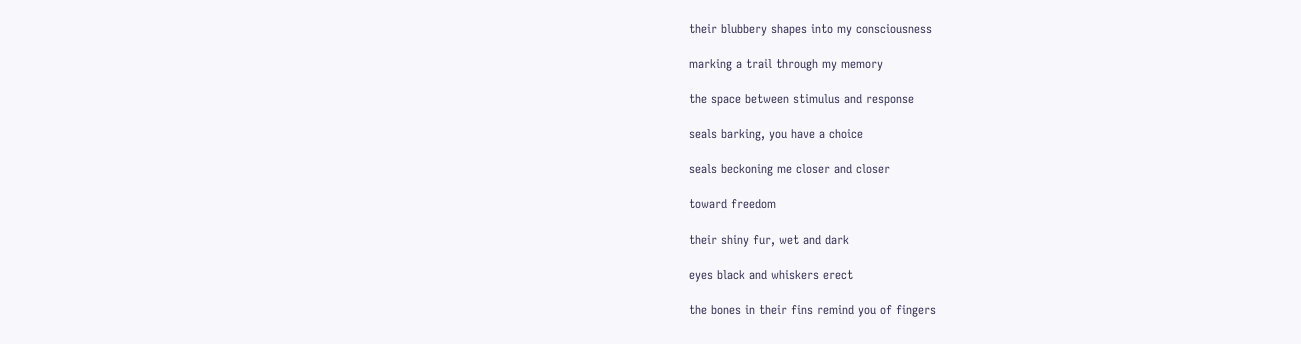their blubbery shapes into my consciousness

marking a trail through my memory

the space between stimulus and response

seals barking, you have a choice

seals beckoning me closer and closer

toward freedom

their shiny fur, wet and dark

eyes black and whiskers erect

the bones in their fins remind you of fingers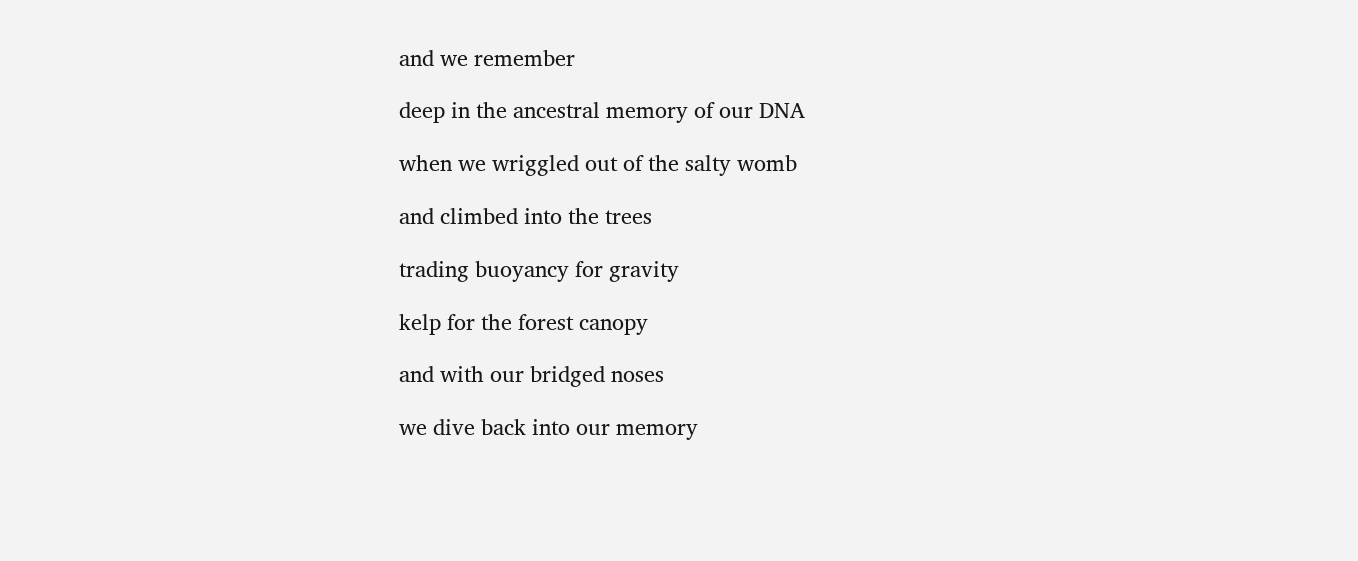and we remember

deep in the ancestral memory of our DNA

when we wriggled out of the salty womb

and climbed into the trees

trading buoyancy for gravity

kelp for the forest canopy

and with our bridged noses

we dive back into our memory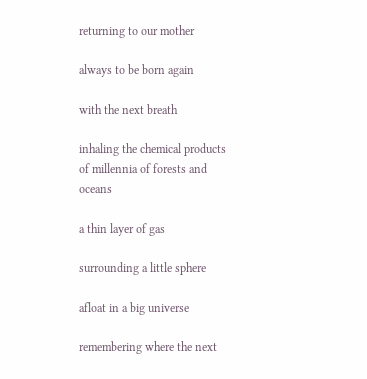returning to our mother

always to be born again

with the next breath

inhaling the chemical products of millennia of forests and oceans

a thin layer of gas

surrounding a little sphere

afloat in a big universe

remembering where the next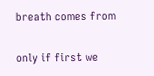breath comes from

only if first we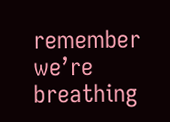remember we’re breathing